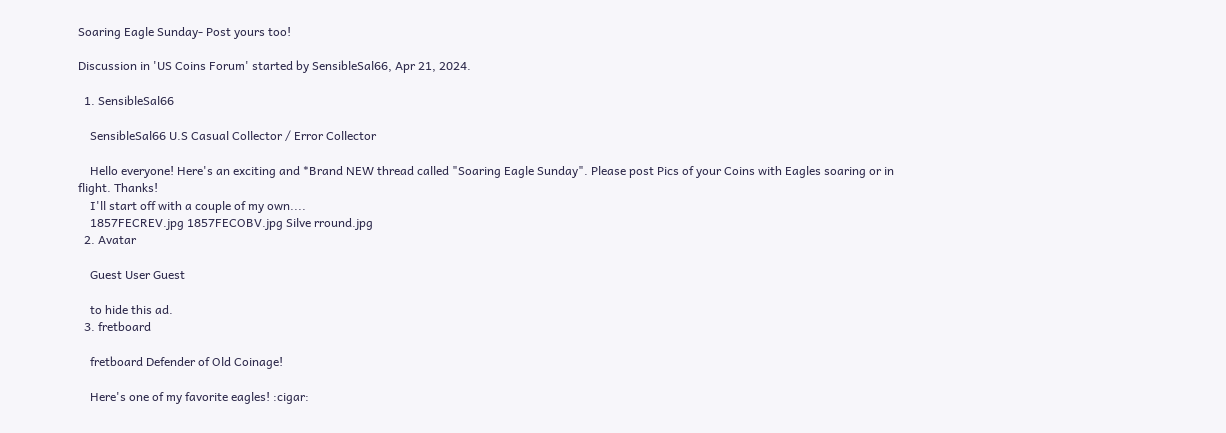Soaring Eagle Sunday- Post yours too!

Discussion in 'US Coins Forum' started by SensibleSal66, Apr 21, 2024.

  1. SensibleSal66

    SensibleSal66 U.S Casual Collector / Error Collector

    Hello everyone! Here's an exciting and *Brand NEW thread called "Soaring Eagle Sunday". Please post Pics of your Coins with Eagles soaring or in flight. Thanks!
    I'll start off with a couple of my own....
    1857FECREV.jpg 1857FECOBV.jpg Silve rround.jpg
  2. Avatar

    Guest User Guest

    to hide this ad.
  3. fretboard

    fretboard Defender of Old Coinage!

    Here's one of my favorite eagles! :cigar: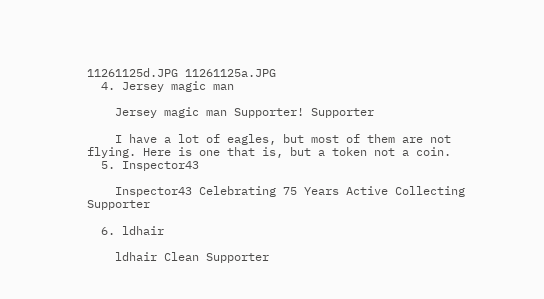11261125d.JPG 11261125a.JPG
  4. Jersey magic man

    Jersey magic man Supporter! Supporter

    I have a lot of eagles, but most of them are not flying. Here is one that is, but a token not a coin.
  5. Inspector43

    Inspector43 Celebrating 75 Years Active Collecting Supporter

  6. ldhair

    ldhair Clean Supporter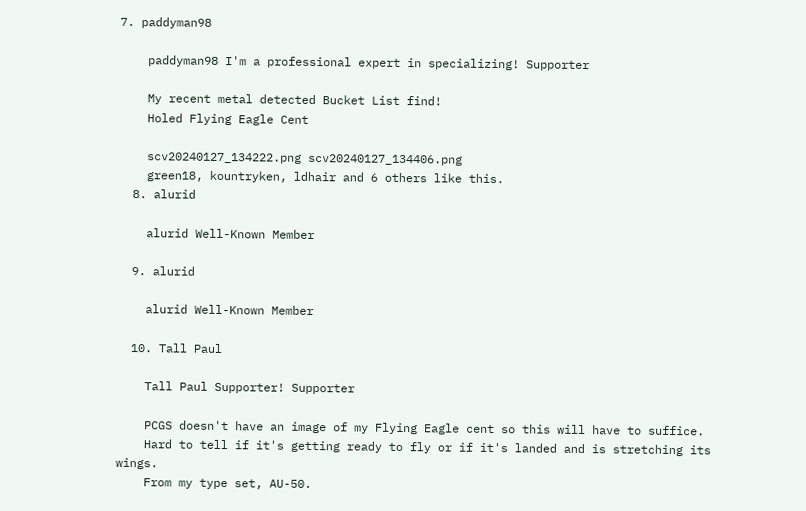7. paddyman98

    paddyman98 I'm a professional expert in specializing! Supporter

    My recent metal detected Bucket List find!
    Holed Flying Eagle Cent

    scv20240127_134222.png scv20240127_134406.png
    green18, kountryken, ldhair and 6 others like this.
  8. alurid

    alurid Well-Known Member

  9. alurid

    alurid Well-Known Member

  10. Tall Paul

    Tall Paul Supporter! Supporter

    PCGS doesn't have an image of my Flying Eagle cent so this will have to suffice.
    Hard to tell if it's getting ready to fly or if it's landed and is stretching its wings.
    From my type set, AU-50.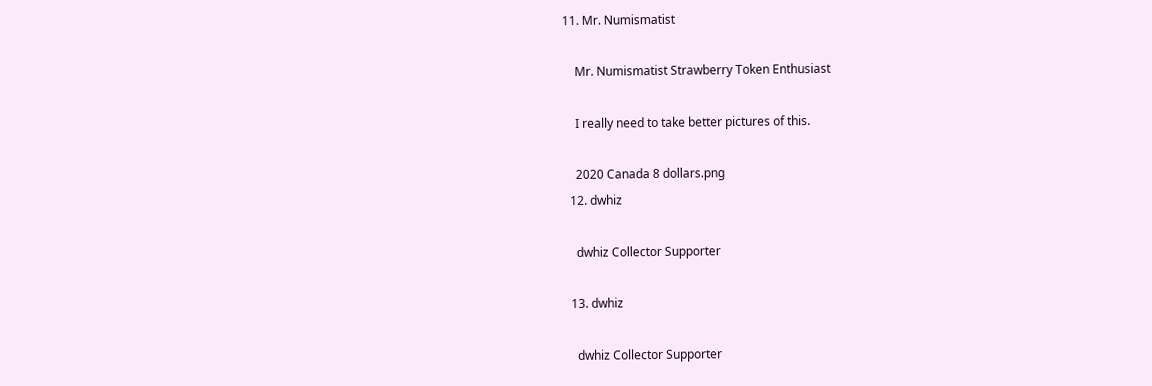11. Mr. Numismatist

    Mr. Numismatist Strawberry Token Enthusiast

    I really need to take better pictures of this.

    2020 Canada 8 dollars.png
  12. dwhiz

    dwhiz Collector Supporter

  13. dwhiz

    dwhiz Collector Supporter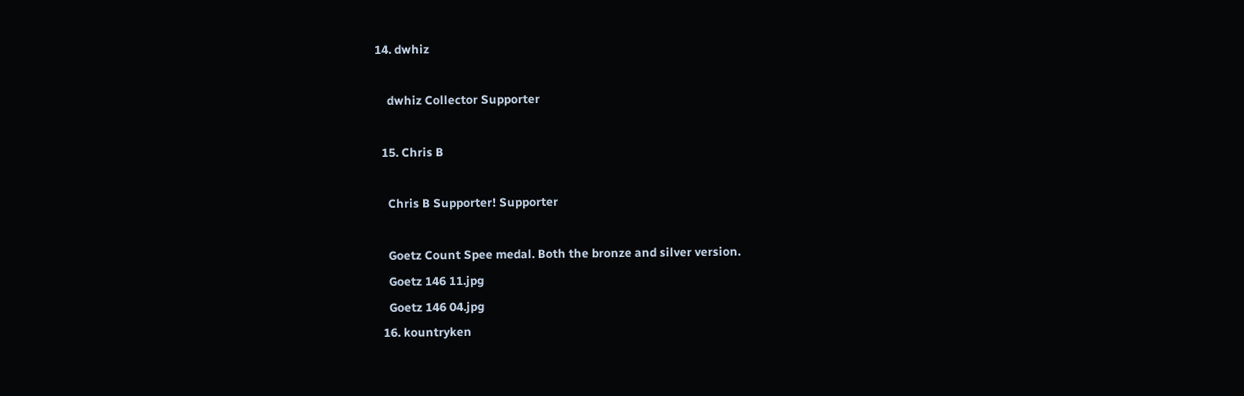14. dwhiz

    dwhiz Collector Supporter

  15. Chris B

    Chris B Supporter! Supporter

    Goetz Count Spee medal. Both the bronze and silver version.
    Goetz 146 11.jpg
    Goetz 146 04.jpg
  16. kountryken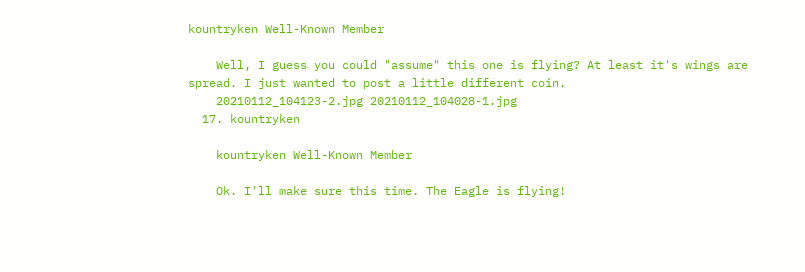kountryken Well-Known Member

    Well, I guess you could "assume" this one is flying? At least it's wings are spread. I just wanted to post a little different coin.
    20210112_104123-2.jpg 20210112_104028-1.jpg
  17. kountryken

    kountryken Well-Known Member

    Ok. I'll make sure this time. The Eagle is flying!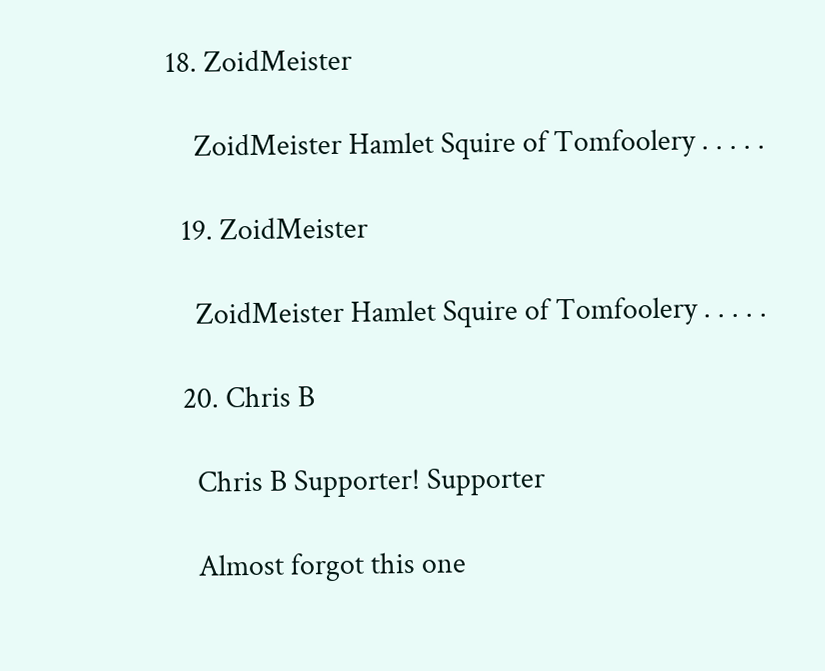18. ZoidMeister

    ZoidMeister Hamlet Squire of Tomfoolery . . . . .

  19. ZoidMeister

    ZoidMeister Hamlet Squire of Tomfoolery . . . . .

  20. Chris B

    Chris B Supporter! Supporter

    Almost forgot this one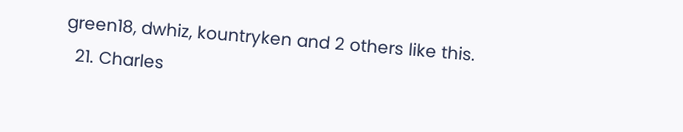green18, dwhiz, kountryken and 2 others like this.
  21. Charles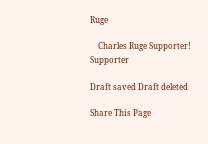Ruge

    Charles Ruge Supporter! Supporter

Draft saved Draft deleted

Share This Page